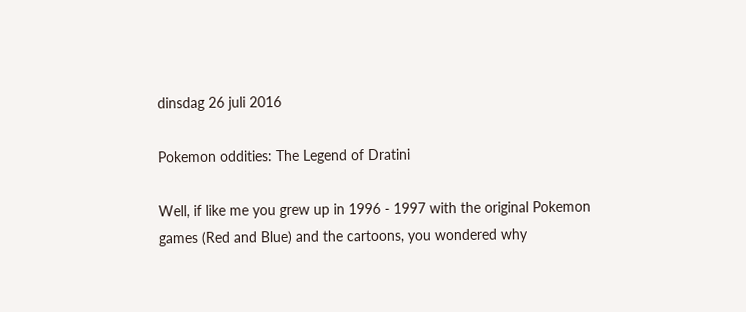dinsdag 26 juli 2016

Pokemon oddities: The Legend of Dratini

Well, if like me you grew up in 1996 - 1997 with the original Pokemon games (Red and Blue) and the cartoons, you wondered why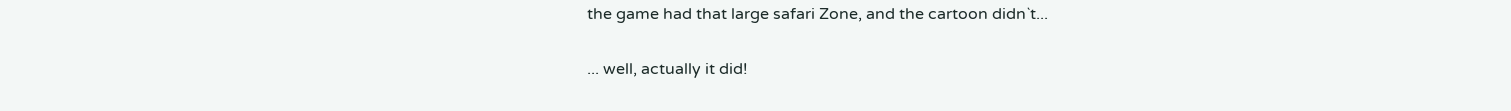the game had that large safari Zone, and the cartoon didn`t...

... well, actually it did!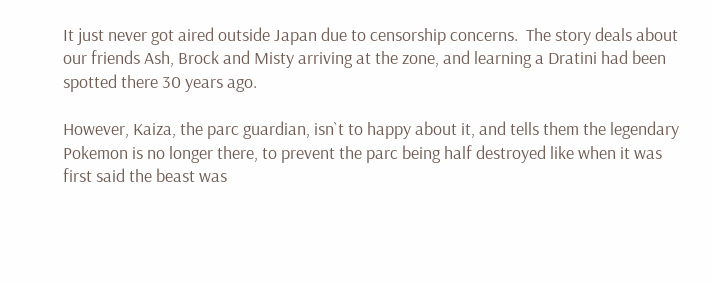It just never got aired outside Japan due to censorship concerns.  The story deals about our friends Ash, Brock and Misty arriving at the zone, and learning a Dratini had been spotted there 30 years ago.

However, Kaiza, the parc guardian, isn`t to happy about it, and tells them the legendary Pokemon is no longer there, to prevent the parc being half destroyed like when it was first said the beast was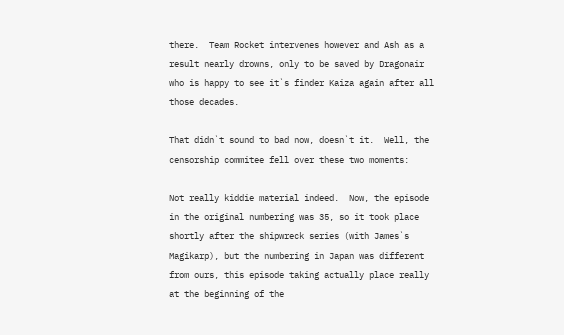there.  Team Rocket intervenes however and Ash as a result nearly drowns, only to be saved by Dragonair who is happy to see it`s finder Kaiza again after all those decades.

That didn`t sound to bad now, doesn`t it.  Well, the censorship commitee fell over these two moments:

Not really kiddie material indeed.  Now, the episode in the original numbering was 35, so it took place shortly after the shipwreck series (with James`s Magikarp), but the numbering in Japan was different from ours, this episode taking actually place really at the beginning of the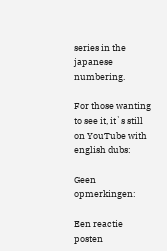series in the japanese numbering.

For those wanting to see it, it`s still on YouTube with english dubs:

Geen opmerkingen:

Een reactie posten